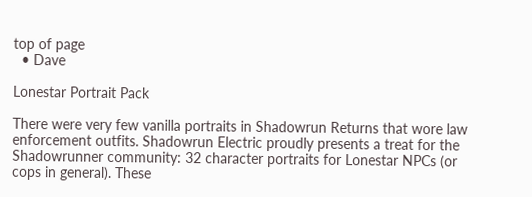top of page
  • Dave

Lonestar Portrait Pack

There were very few vanilla portraits in Shadowrun Returns that wore law enforcement outfits. Shadowrun Electric proudly presents a treat for the Shadowrunner community: 32 character portraits for Lonestar NPCs (or cops in general). These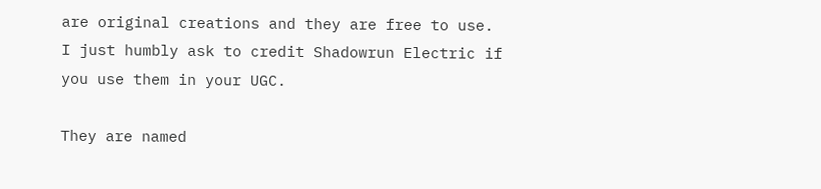are original creations and they are free to use. I just humbly ask to credit Shadowrun Electric if you use them in your UGC.

They are named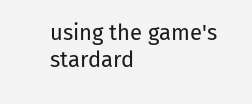using the game's stardard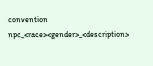convention npc_<race><gender>_<description>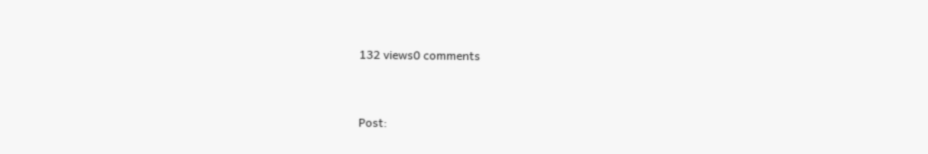132 views0 comments


Post: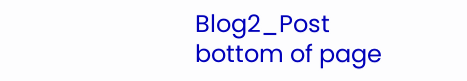Blog2_Post
bottom of page